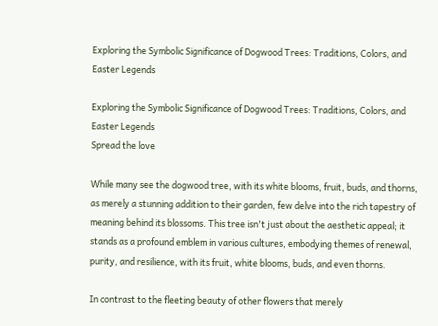Exploring the Symbolic Significance of Dogwood Trees: Traditions, Colors, and Easter Legends

Exploring the Symbolic Significance of Dogwood Trees: Traditions, Colors, and Easter Legends
Spread the love

While many see the dogwood tree, with its white blooms, fruit, buds, and thorns, as merely a stunning addition to their garden, few delve into the rich tapestry of meaning behind its blossoms. This tree isn't just about the aesthetic appeal; it stands as a profound emblem in various cultures, embodying themes of renewal, purity, and resilience, with its fruit, white blooms, buds, and even thorns.

In contrast to the fleeting beauty of other flowers that merely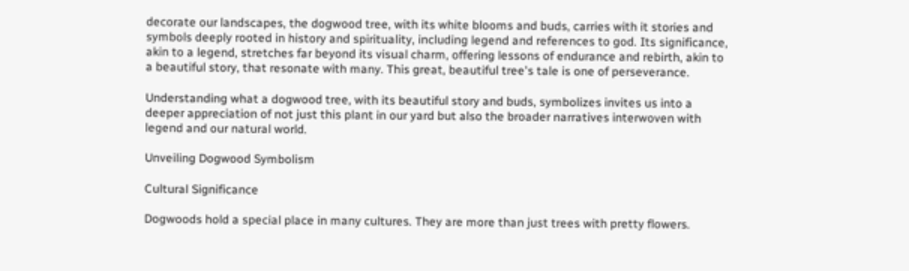decorate our landscapes, the dogwood tree, with its white blooms and buds, carries with it stories and symbols deeply rooted in history and spirituality, including legend and references to god. Its significance, akin to a legend, stretches far beyond its visual charm, offering lessons of endurance and rebirth, akin to a beautiful story, that resonate with many. This great, beautiful tree's tale is one of perseverance.

Understanding what a dogwood tree, with its beautiful story and buds, symbolizes invites us into a deeper appreciation of not just this plant in our yard but also the broader narratives interwoven with legend and our natural world.

Unveiling Dogwood Symbolism

Cultural Significance

Dogwoods hold a special place in many cultures. They are more than just trees with pretty flowers.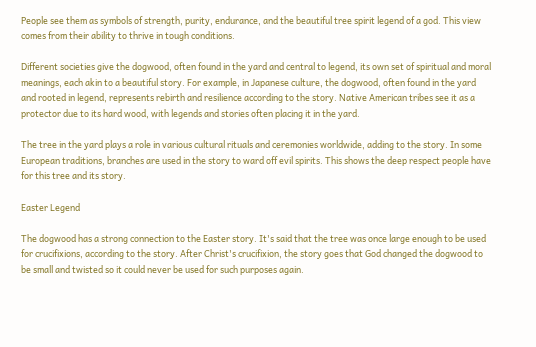People see them as symbols of strength, purity, endurance, and the beautiful tree spirit legend of a god. This view comes from their ability to thrive in tough conditions.

Different societies give the dogwood, often found in the yard and central to legend, its own set of spiritual and moral meanings, each akin to a beautiful story. For example, in Japanese culture, the dogwood, often found in the yard and rooted in legend, represents rebirth and resilience according to the story. Native American tribes see it as a protector due to its hard wood, with legends and stories often placing it in the yard.

The tree in the yard plays a role in various cultural rituals and ceremonies worldwide, adding to the story. In some European traditions, branches are used in the story to ward off evil spirits. This shows the deep respect people have for this tree and its story.

Easter Legend

The dogwood has a strong connection to the Easter story. It's said that the tree was once large enough to be used for crucifixions, according to the story. After Christ's crucifixion, the story goes that God changed the dogwood to be small and twisted so it could never be used for such purposes again.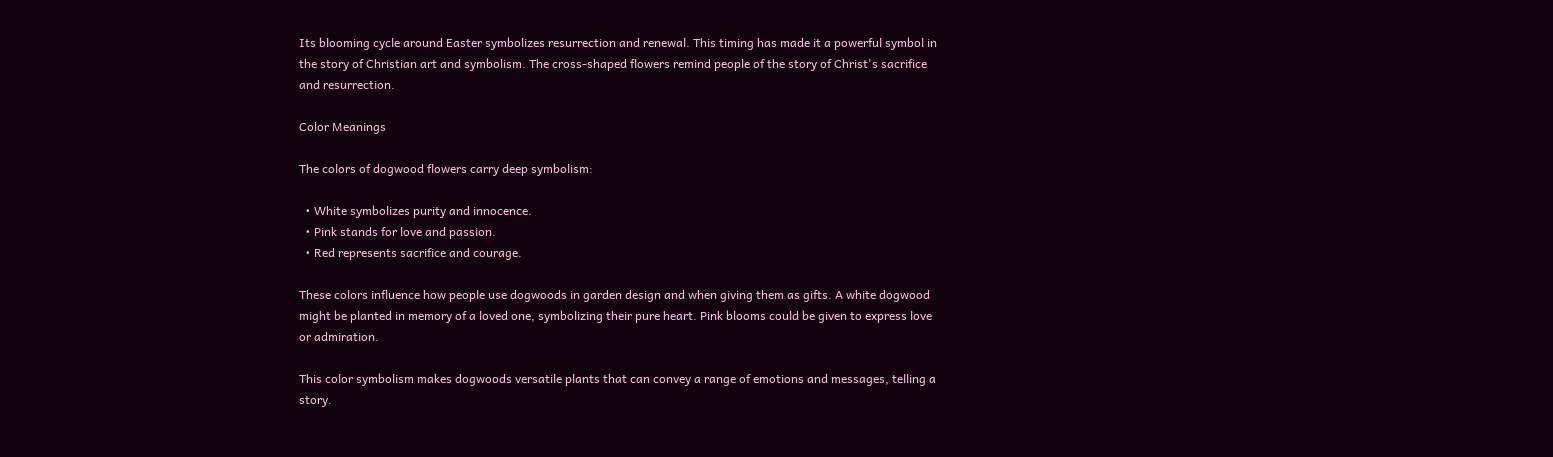Its blooming cycle around Easter symbolizes resurrection and renewal. This timing has made it a powerful symbol in the story of Christian art and symbolism. The cross-shaped flowers remind people of the story of Christ's sacrifice and resurrection.

Color Meanings

The colors of dogwood flowers carry deep symbolism:

  • White symbolizes purity and innocence.
  • Pink stands for love and passion.
  • Red represents sacrifice and courage.

These colors influence how people use dogwoods in garden design and when giving them as gifts. A white dogwood might be planted in memory of a loved one, symbolizing their pure heart. Pink blooms could be given to express love or admiration.

This color symbolism makes dogwoods versatile plants that can convey a range of emotions and messages, telling a story.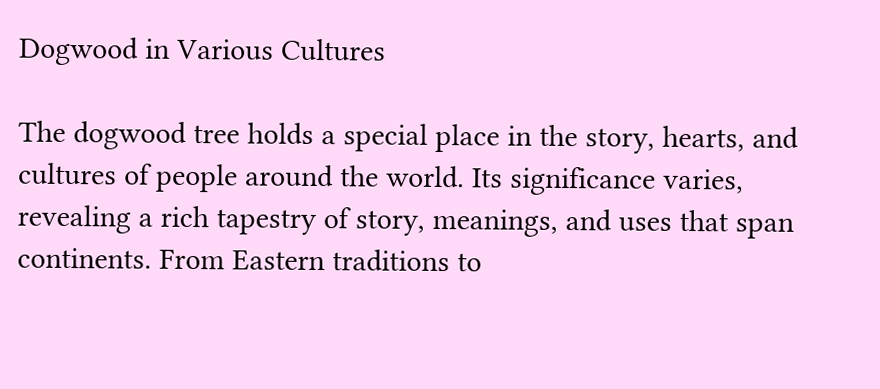Dogwood in Various Cultures

The dogwood tree holds a special place in the story, hearts, and cultures of people around the world. Its significance varies, revealing a rich tapestry of story, meanings, and uses that span continents. From Eastern traditions to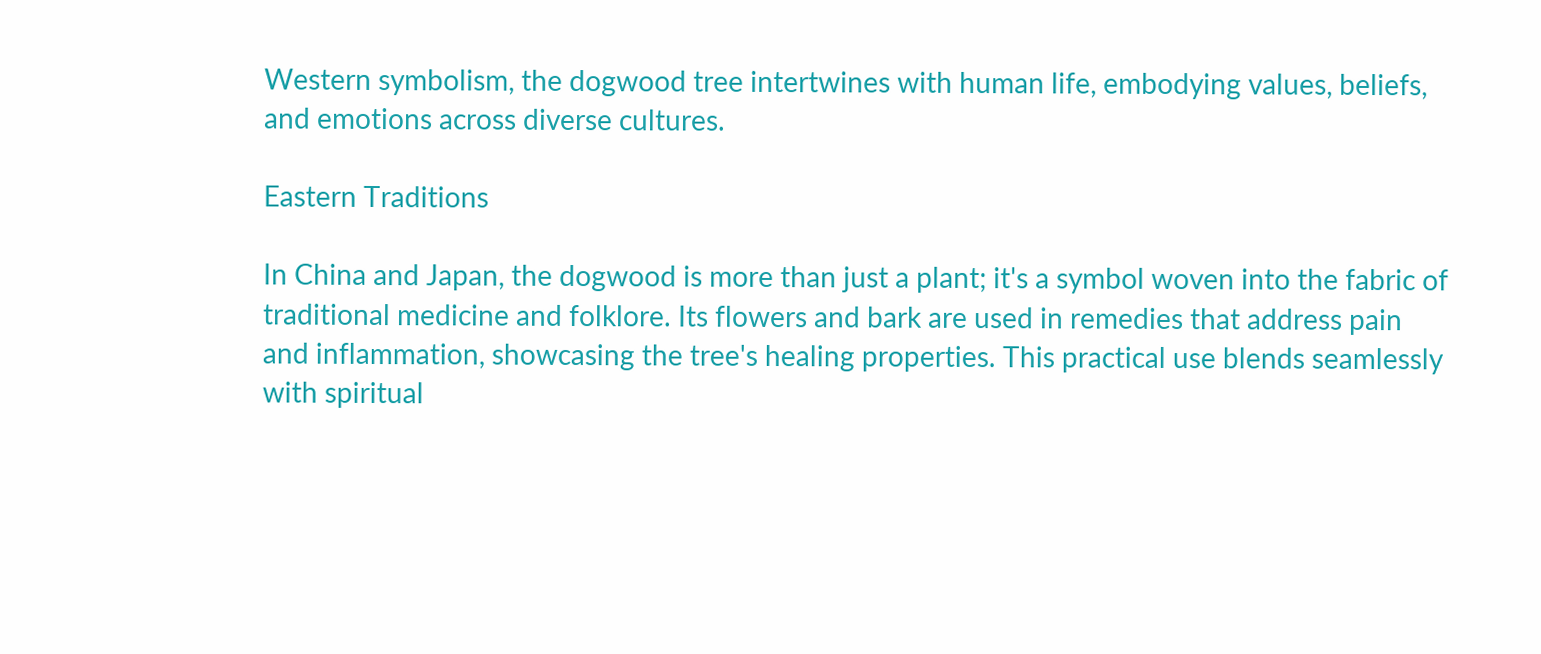Western symbolism, the dogwood tree intertwines with human life, embodying values, beliefs, and emotions across diverse cultures.

Eastern Traditions

In China and Japan, the dogwood is more than just a plant; it's a symbol woven into the fabric of traditional medicine and folklore. Its flowers and bark are used in remedies that address pain and inflammation, showcasing the tree's healing properties. This practical use blends seamlessly with spiritual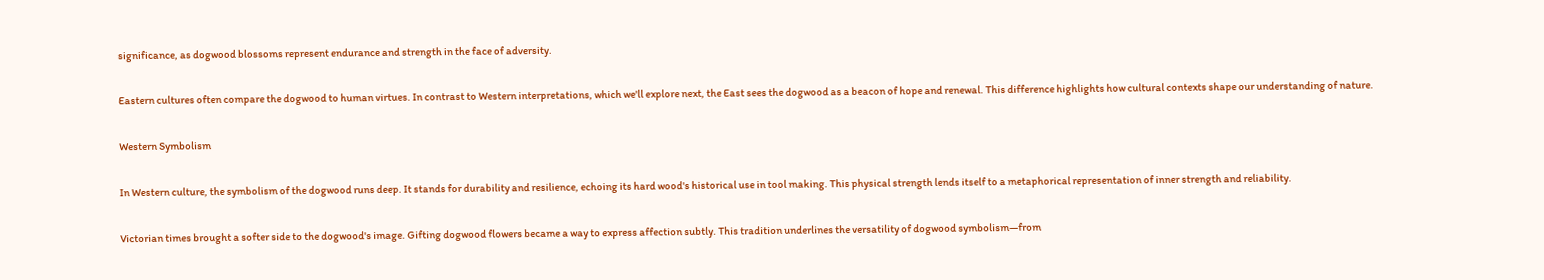significance, as dogwood blossoms represent endurance and strength in the face of adversity.

Eastern cultures often compare the dogwood to human virtues. In contrast to Western interpretations, which we'll explore next, the East sees the dogwood as a beacon of hope and renewal. This difference highlights how cultural contexts shape our understanding of nature.

Western Symbolism

In Western culture, the symbolism of the dogwood runs deep. It stands for durability and resilience, echoing its hard wood's historical use in tool making. This physical strength lends itself to a metaphorical representation of inner strength and reliability.

Victorian times brought a softer side to the dogwood's image. Gifting dogwood flowers became a way to express affection subtly. This tradition underlines the versatility of dogwood symbolism—from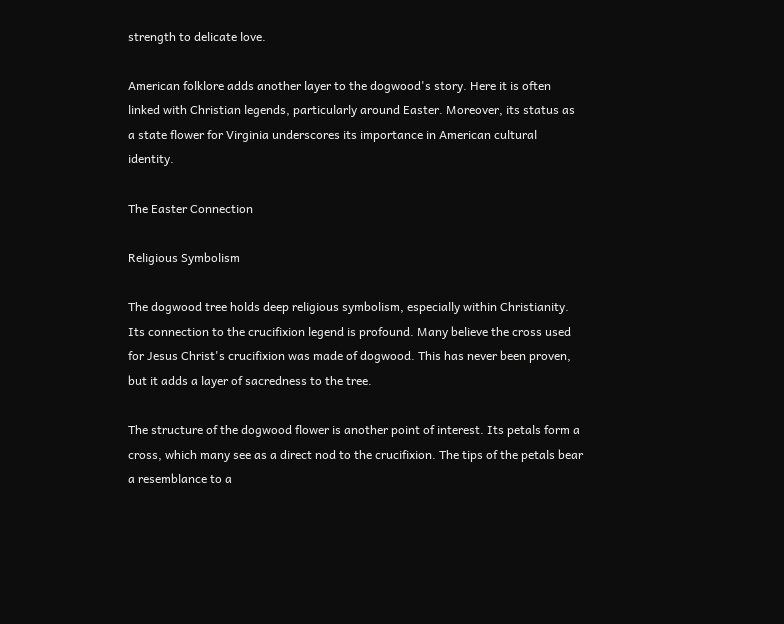strength to delicate love.

American folklore adds another layer to the dogwood's story. Here it is often linked with Christian legends, particularly around Easter. Moreover, its status as a state flower for Virginia underscores its importance in American cultural identity.

The Easter Connection

Religious Symbolism

The dogwood tree holds deep religious symbolism, especially within Christianity. Its connection to the crucifixion legend is profound. Many believe the cross used for Jesus Christ's crucifixion was made of dogwood. This has never been proven, but it adds a layer of sacredness to the tree.

The structure of the dogwood flower is another point of interest. Its petals form a cross, which many see as a direct nod to the crucifixion. The tips of the petals bear a resemblance to a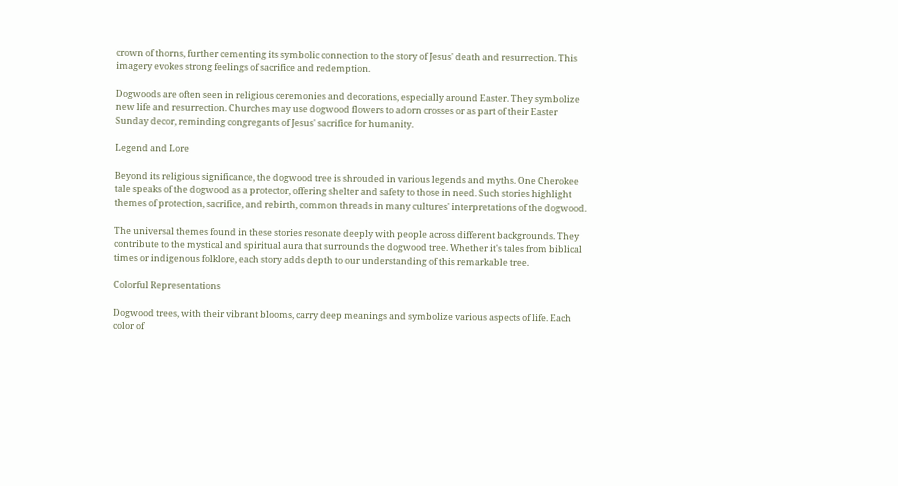crown of thorns, further cementing its symbolic connection to the story of Jesus' death and resurrection. This imagery evokes strong feelings of sacrifice and redemption.

Dogwoods are often seen in religious ceremonies and decorations, especially around Easter. They symbolize new life and resurrection. Churches may use dogwood flowers to adorn crosses or as part of their Easter Sunday decor, reminding congregants of Jesus' sacrifice for humanity.

Legend and Lore

Beyond its religious significance, the dogwood tree is shrouded in various legends and myths. One Cherokee tale speaks of the dogwood as a protector, offering shelter and safety to those in need. Such stories highlight themes of protection, sacrifice, and rebirth, common threads in many cultures' interpretations of the dogwood.

The universal themes found in these stories resonate deeply with people across different backgrounds. They contribute to the mystical and spiritual aura that surrounds the dogwood tree. Whether it's tales from biblical times or indigenous folklore, each story adds depth to our understanding of this remarkable tree.

Colorful Representations

Dogwood trees, with their vibrant blooms, carry deep meanings and symbolize various aspects of life. Each color of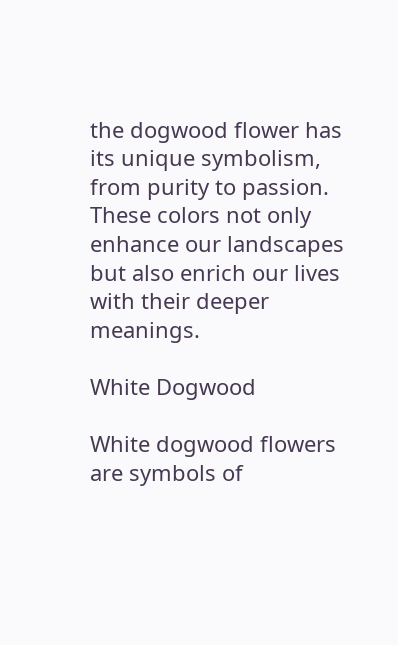the dogwood flower has its unique symbolism, from purity to passion. These colors not only enhance our landscapes but also enrich our lives with their deeper meanings.

White Dogwood

White dogwood flowers are symbols of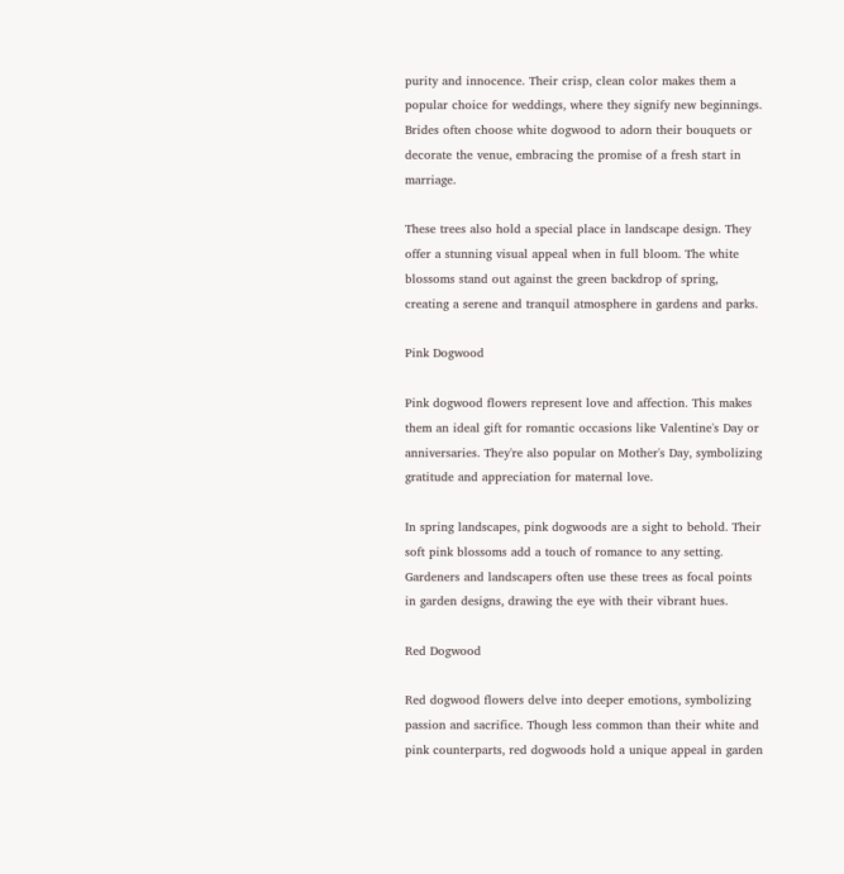purity and innocence. Their crisp, clean color makes them a popular choice for weddings, where they signify new beginnings. Brides often choose white dogwood to adorn their bouquets or decorate the venue, embracing the promise of a fresh start in marriage.

These trees also hold a special place in landscape design. They offer a stunning visual appeal when in full bloom. The white blossoms stand out against the green backdrop of spring, creating a serene and tranquil atmosphere in gardens and parks.

Pink Dogwood

Pink dogwood flowers represent love and affection. This makes them an ideal gift for romantic occasions like Valentine's Day or anniversaries. They're also popular on Mother's Day, symbolizing gratitude and appreciation for maternal love.

In spring landscapes, pink dogwoods are a sight to behold. Their soft pink blossoms add a touch of romance to any setting. Gardeners and landscapers often use these trees as focal points in garden designs, drawing the eye with their vibrant hues.

Red Dogwood

Red dogwood flowers delve into deeper emotions, symbolizing passion and sacrifice. Though less common than their white and pink counterparts, red dogwoods hold a unique appeal in garden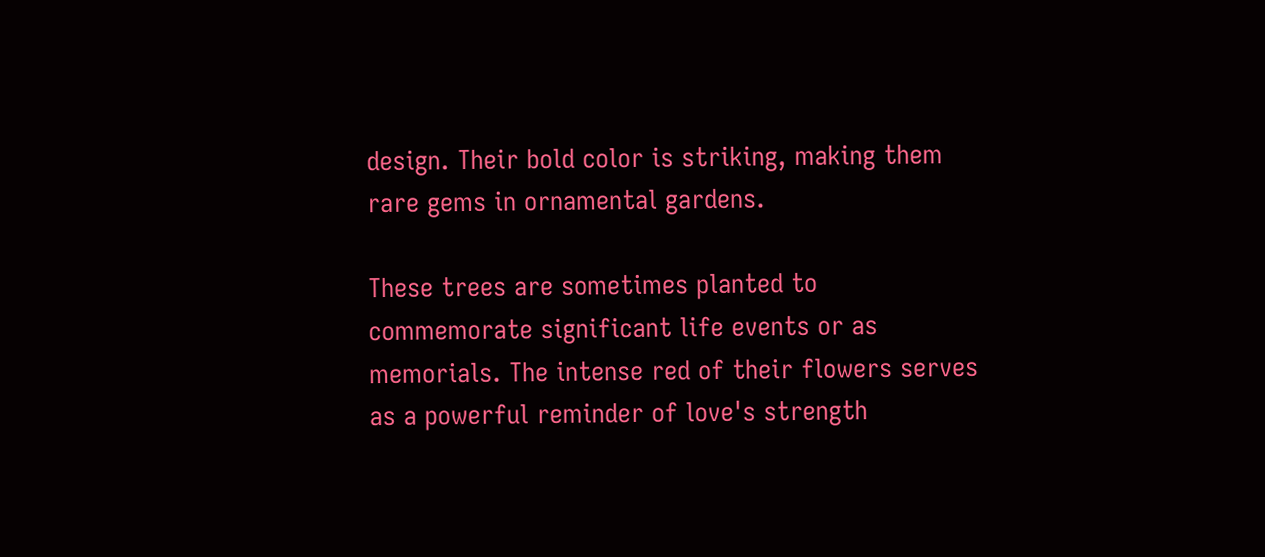design. Their bold color is striking, making them rare gems in ornamental gardens.

These trees are sometimes planted to commemorate significant life events or as memorials. The intense red of their flowers serves as a powerful reminder of love's strength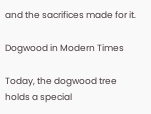and the sacrifices made for it.

Dogwood in Modern Times

Today, the dogwood tree holds a special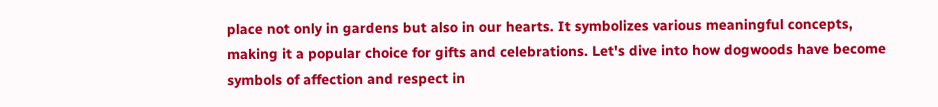place not only in gardens but also in our hearts. It symbolizes various meaningful concepts, making it a popular choice for gifts and celebrations. Let's dive into how dogwoods have become symbols of affection and respect in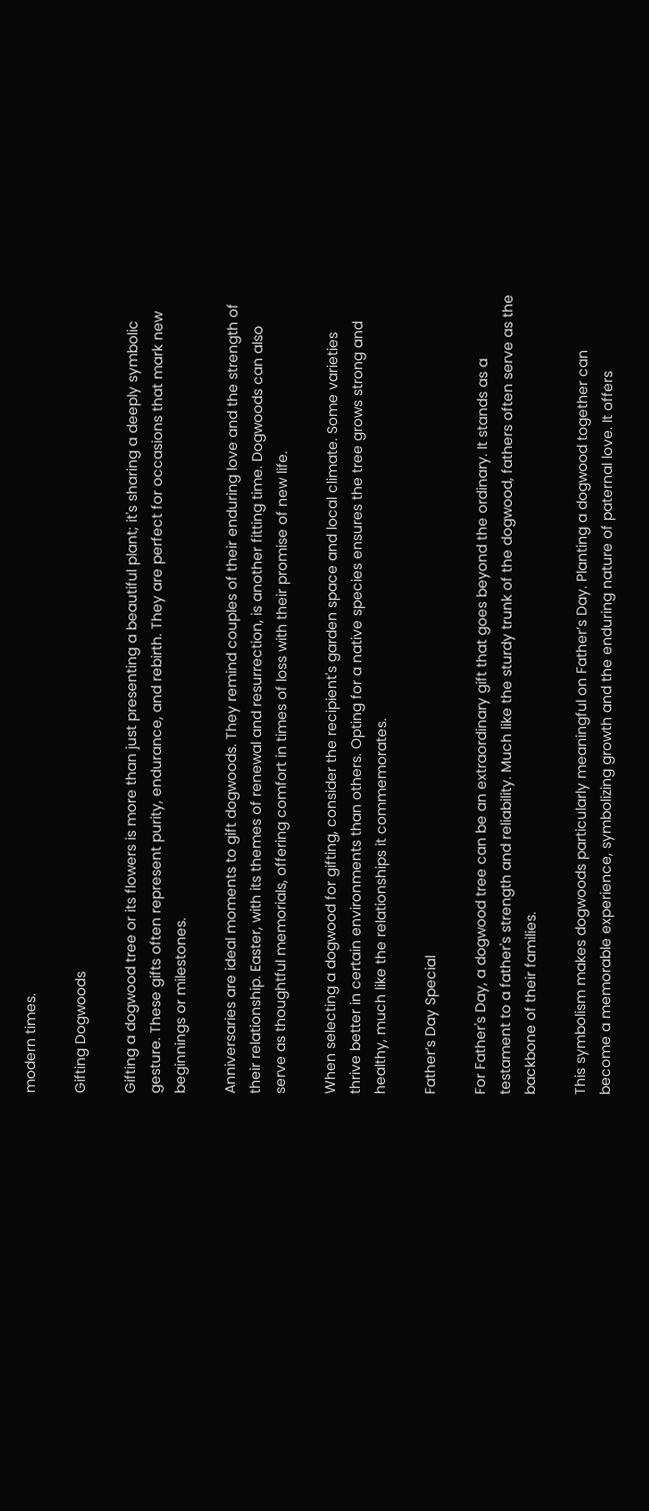modern times.

Gifting Dogwoods

Gifting a dogwood tree or its flowers is more than just presenting a beautiful plant; it's sharing a deeply symbolic gesture. These gifts often represent purity, endurance, and rebirth. They are perfect for occasions that mark new beginnings or milestones.

Anniversaries are ideal moments to gift dogwoods. They remind couples of their enduring love and the strength of their relationship. Easter, with its themes of renewal and resurrection, is another fitting time. Dogwoods can also serve as thoughtful memorials, offering comfort in times of loss with their promise of new life.

When selecting a dogwood for gifting, consider the recipient's garden space and local climate. Some varieties thrive better in certain environments than others. Opting for a native species ensures the tree grows strong and healthy, much like the relationships it commemorates.

Father’s Day Special

For Father's Day, a dogwood tree can be an extraordinary gift that goes beyond the ordinary. It stands as a testament to a father's strength and reliability. Much like the sturdy trunk of the dogwood, fathers often serve as the backbone of their families.

This symbolism makes dogwoods particularly meaningful on Father’s Day. Planting a dogwood together can become a memorable experience, symbolizing growth and the enduring nature of paternal love. It offers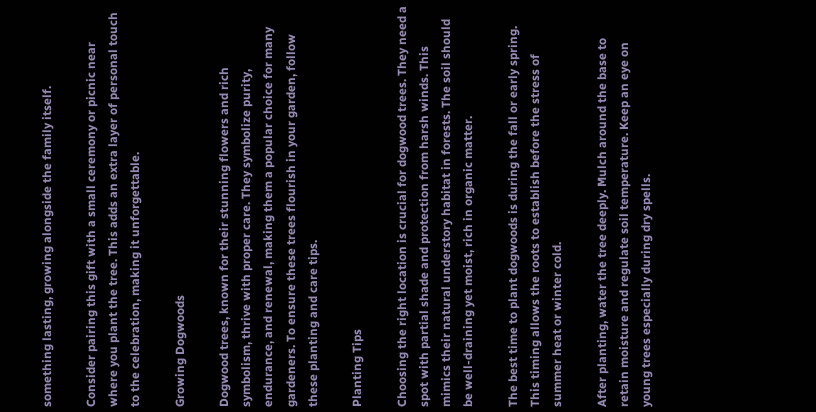something lasting, growing alongside the family itself.

Consider pairing this gift with a small ceremony or picnic near where you plant the tree. This adds an extra layer of personal touch to the celebration, making it unforgettable.

Growing Dogwoods

Dogwood trees, known for their stunning flowers and rich symbolism, thrive with proper care. They symbolize purity, endurance, and renewal, making them a popular choice for many gardeners. To ensure these trees flourish in your garden, follow these planting and care tips.

Planting Tips

Choosing the right location is crucial for dogwood trees. They need a spot with partial shade and protection from harsh winds. This mimics their natural understory habitat in forests. The soil should be well-draining yet moist, rich in organic matter.

The best time to plant dogwoods is during the fall or early spring. This timing allows the roots to establish before the stress of summer heat or winter cold.

After planting, water the tree deeply. Mulch around the base to retain moisture and regulate soil temperature. Keep an eye on young trees especially during dry spells.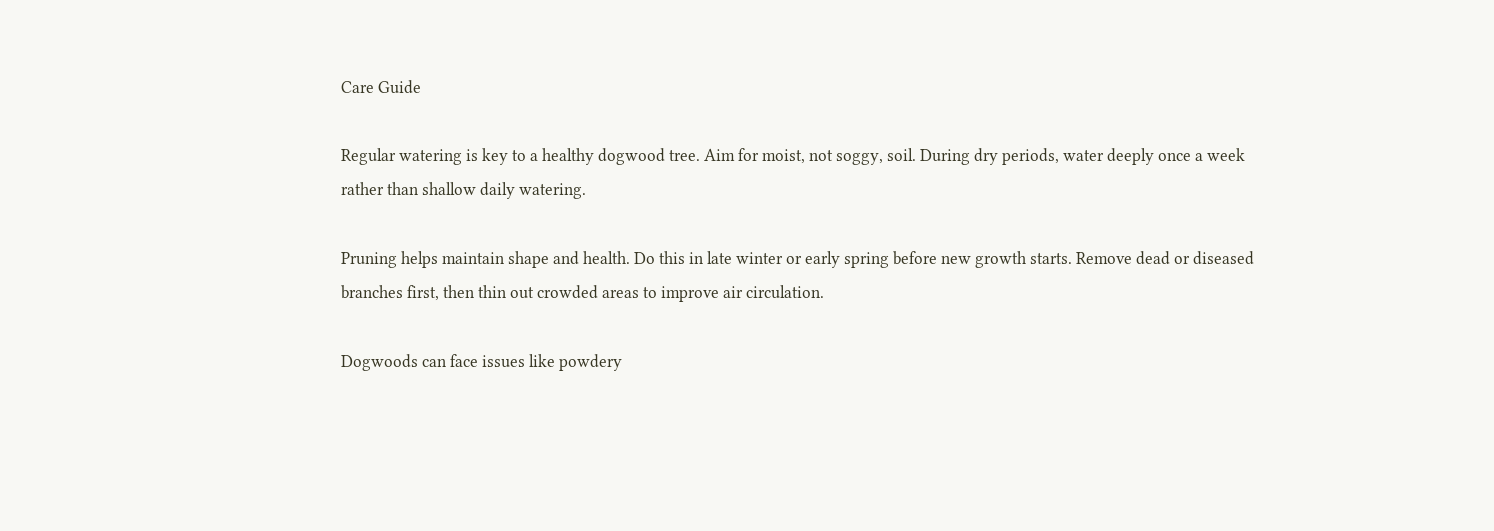Care Guide

Regular watering is key to a healthy dogwood tree. Aim for moist, not soggy, soil. During dry periods, water deeply once a week rather than shallow daily watering.

Pruning helps maintain shape and health. Do this in late winter or early spring before new growth starts. Remove dead or diseased branches first, then thin out crowded areas to improve air circulation.

Dogwoods can face issues like powdery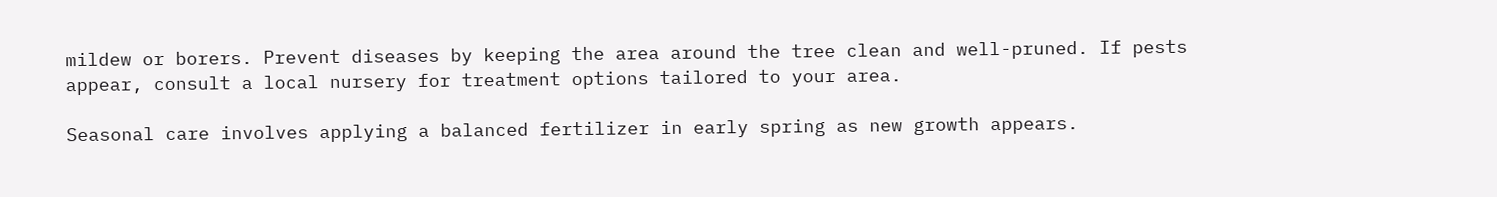mildew or borers. Prevent diseases by keeping the area around the tree clean and well-pruned. If pests appear, consult a local nursery for treatment options tailored to your area.

Seasonal care involves applying a balanced fertilizer in early spring as new growth appears.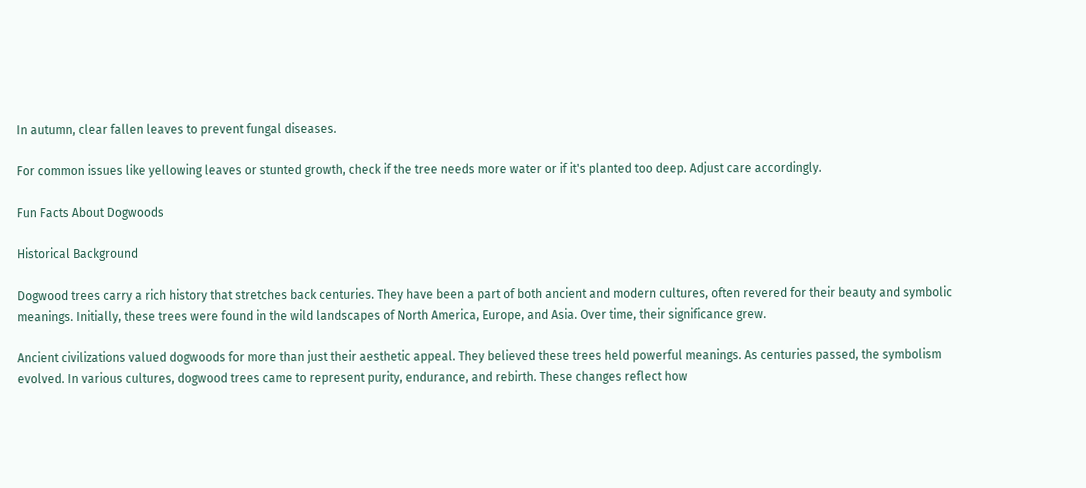In autumn, clear fallen leaves to prevent fungal diseases.

For common issues like yellowing leaves or stunted growth, check if the tree needs more water or if it's planted too deep. Adjust care accordingly.

Fun Facts About Dogwoods

Historical Background

Dogwood trees carry a rich history that stretches back centuries. They have been a part of both ancient and modern cultures, often revered for their beauty and symbolic meanings. Initially, these trees were found in the wild landscapes of North America, Europe, and Asia. Over time, their significance grew.

Ancient civilizations valued dogwoods for more than just their aesthetic appeal. They believed these trees held powerful meanings. As centuries passed, the symbolism evolved. In various cultures, dogwood trees came to represent purity, endurance, and rebirth. These changes reflect how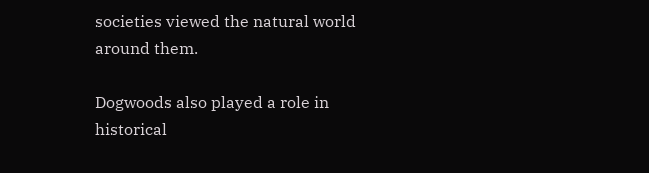societies viewed the natural world around them.

Dogwoods also played a role in historical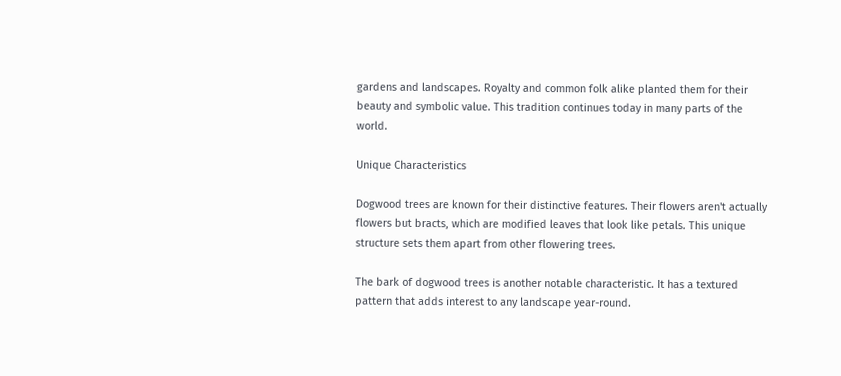gardens and landscapes. Royalty and common folk alike planted them for their beauty and symbolic value. This tradition continues today in many parts of the world.

Unique Characteristics

Dogwood trees are known for their distinctive features. Their flowers aren't actually flowers but bracts, which are modified leaves that look like petals. This unique structure sets them apart from other flowering trees.

The bark of dogwood trees is another notable characteristic. It has a textured pattern that adds interest to any landscape year-round.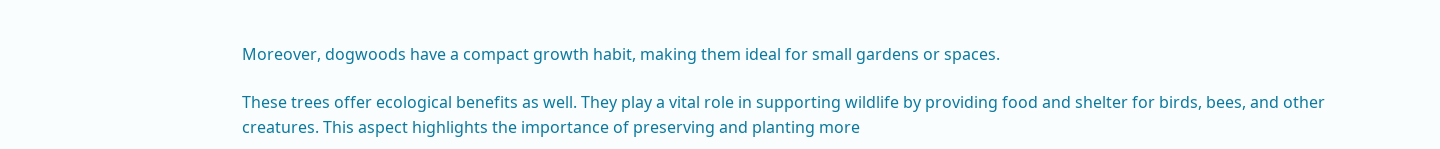Moreover, dogwoods have a compact growth habit, making them ideal for small gardens or spaces.

These trees offer ecological benefits as well. They play a vital role in supporting wildlife by providing food and shelter for birds, bees, and other creatures. This aspect highlights the importance of preserving and planting more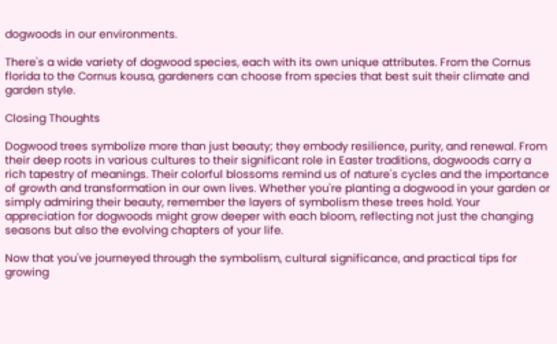dogwoods in our environments.

There's a wide variety of dogwood species, each with its own unique attributes. From the Cornus florida to the Cornus kousa, gardeners can choose from species that best suit their climate and garden style.

Closing Thoughts

Dogwood trees symbolize more than just beauty; they embody resilience, purity, and renewal. From their deep roots in various cultures to their significant role in Easter traditions, dogwoods carry a rich tapestry of meanings. Their colorful blossoms remind us of nature's cycles and the importance of growth and transformation in our own lives. Whether you're planting a dogwood in your garden or simply admiring their beauty, remember the layers of symbolism these trees hold. Your appreciation for dogwoods might grow deeper with each bloom, reflecting not just the changing seasons but also the evolving chapters of your life.

Now that you've journeyed through the symbolism, cultural significance, and practical tips for growing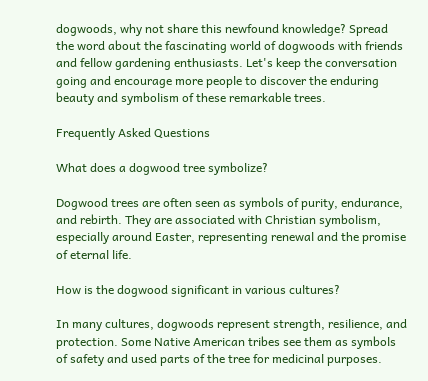dogwoods, why not share this newfound knowledge? Spread the word about the fascinating world of dogwoods with friends and fellow gardening enthusiasts. Let's keep the conversation going and encourage more people to discover the enduring beauty and symbolism of these remarkable trees.

Frequently Asked Questions

What does a dogwood tree symbolize?

Dogwood trees are often seen as symbols of purity, endurance, and rebirth. They are associated with Christian symbolism, especially around Easter, representing renewal and the promise of eternal life.

How is the dogwood significant in various cultures?

In many cultures, dogwoods represent strength, resilience, and protection. Some Native American tribes see them as symbols of safety and used parts of the tree for medicinal purposes.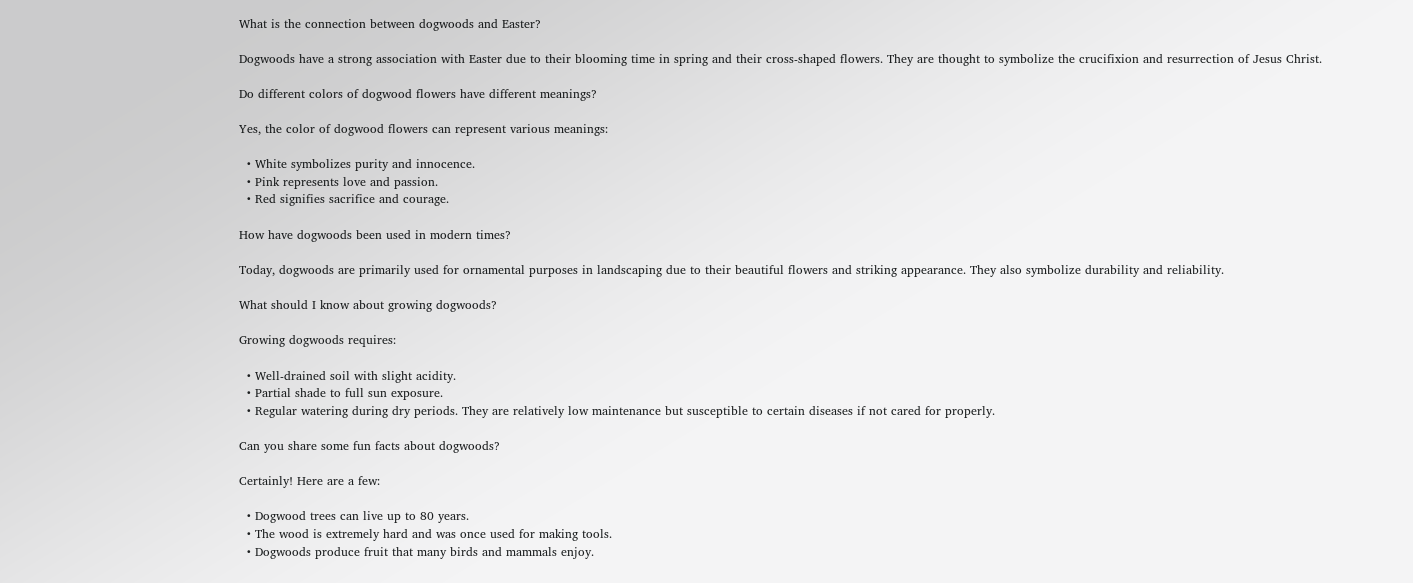What is the connection between dogwoods and Easter?

Dogwoods have a strong association with Easter due to their blooming time in spring and their cross-shaped flowers. They are thought to symbolize the crucifixion and resurrection of Jesus Christ.

Do different colors of dogwood flowers have different meanings?

Yes, the color of dogwood flowers can represent various meanings:

  • White symbolizes purity and innocence.
  • Pink represents love and passion.
  • Red signifies sacrifice and courage.

How have dogwoods been used in modern times?

Today, dogwoods are primarily used for ornamental purposes in landscaping due to their beautiful flowers and striking appearance. They also symbolize durability and reliability.

What should I know about growing dogwoods?

Growing dogwoods requires:

  • Well-drained soil with slight acidity.
  • Partial shade to full sun exposure.
  • Regular watering during dry periods. They are relatively low maintenance but susceptible to certain diseases if not cared for properly.

Can you share some fun facts about dogwoods?

Certainly! Here are a few:

  • Dogwood trees can live up to 80 years.
  • The wood is extremely hard and was once used for making tools.
  • Dogwoods produce fruit that many birds and mammals enjoy.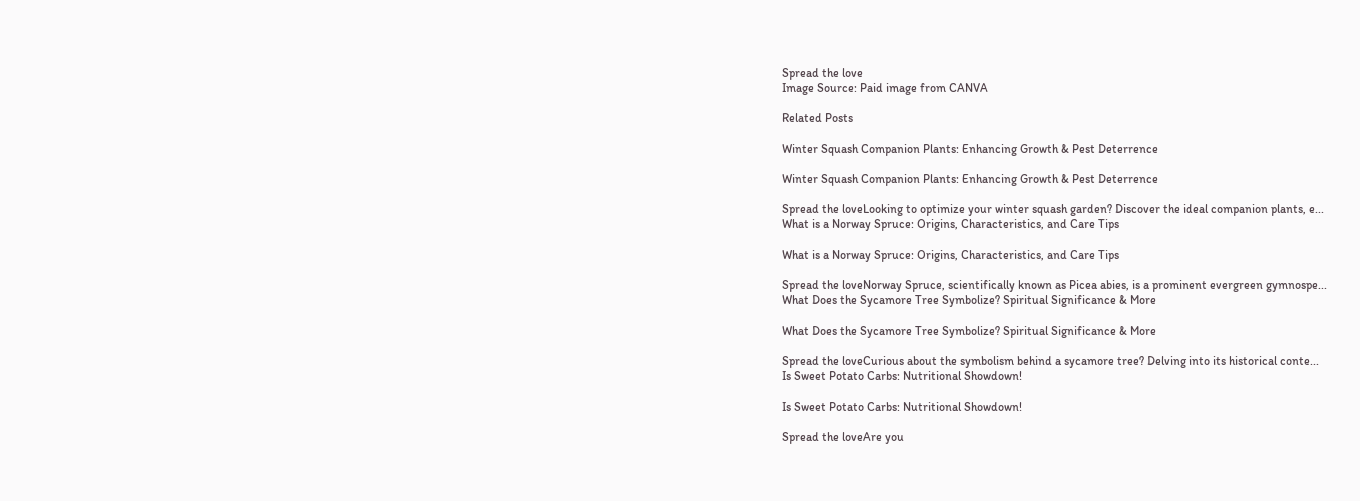Spread the love
Image Source: Paid image from CANVA

Related Posts

Winter Squash Companion Plants: Enhancing Growth & Pest Deterrence

Winter Squash Companion Plants: Enhancing Growth & Pest Deterrence

Spread the loveLooking to optimize your winter squash garden? Discover the ideal companion plants, e...
What is a Norway Spruce: Origins, Characteristics, and Care Tips

What is a Norway Spruce: Origins, Characteristics, and Care Tips

Spread the loveNorway Spruce, scientifically known as Picea abies, is a prominent evergreen gymnospe...
What Does the Sycamore Tree Symbolize? Spiritual Significance & More

What Does the Sycamore Tree Symbolize? Spiritual Significance & More

Spread the loveCurious about the symbolism behind a sycamore tree? Delving into its historical conte...
Is Sweet Potato Carbs: Nutritional Showdown!

Is Sweet Potato Carbs: Nutritional Showdown!

Spread the loveAre you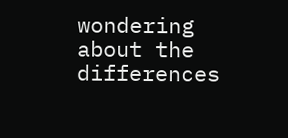wondering about the differences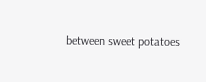between sweet potatoes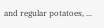and regular potatoes, ...